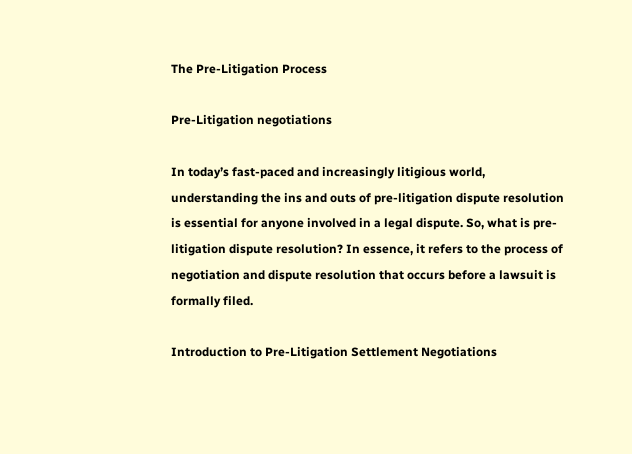The Pre-Litigation Process

Pre-Litigation negotiations

In today’s fast-paced and increasingly litigious world, understanding the ins and outs of pre-litigation dispute resolution is essential for anyone involved in a legal dispute. So, what is pre-litigation dispute resolution? In essence, it refers to the process of negotiation and dispute resolution that occurs before a lawsuit is formally filed.

Introduction to Pre-Litigation Settlement Negotiations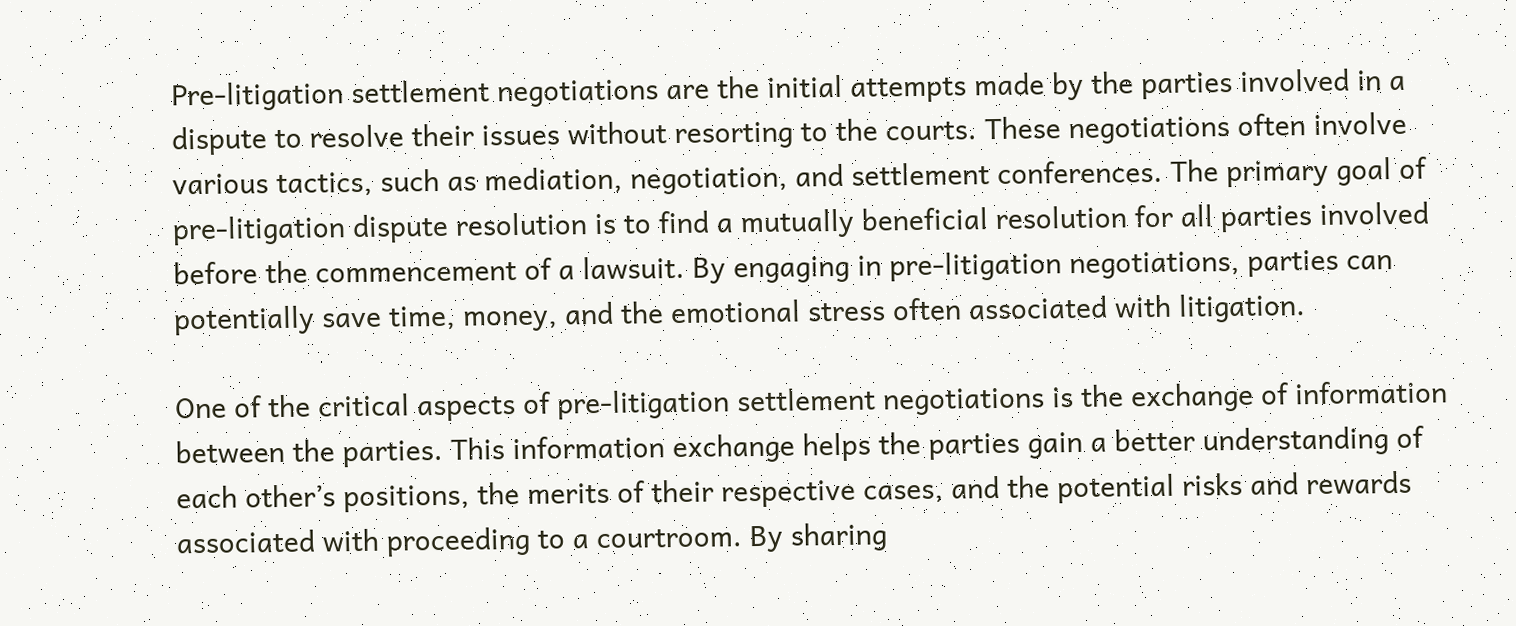Pre-litigation settlement negotiations are the initial attempts made by the parties involved in a dispute to resolve their issues without resorting to the courts. These negotiations often involve various tactics, such as mediation, negotiation, and settlement conferences. The primary goal of pre-litigation dispute resolution is to find a mutually beneficial resolution for all parties involved before the commencement of a lawsuit. By engaging in pre-litigation negotiations, parties can potentially save time, money, and the emotional stress often associated with litigation.

One of the critical aspects of pre-litigation settlement negotiations is the exchange of information between the parties. This information exchange helps the parties gain a better understanding of each other’s positions, the merits of their respective cases, and the potential risks and rewards associated with proceeding to a courtroom. By sharing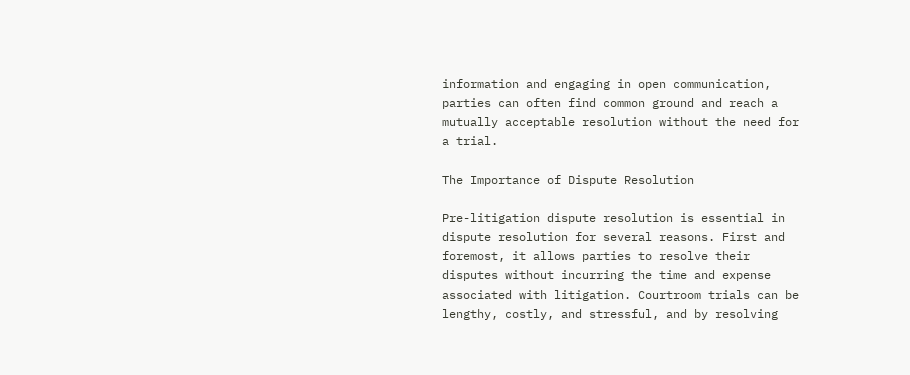information and engaging in open communication, parties can often find common ground and reach a mutually acceptable resolution without the need for a trial.

The Importance of Dispute Resolution

Pre-litigation dispute resolution is essential in dispute resolution for several reasons. First and foremost, it allows parties to resolve their disputes without incurring the time and expense associated with litigation. Courtroom trials can be lengthy, costly, and stressful, and by resolving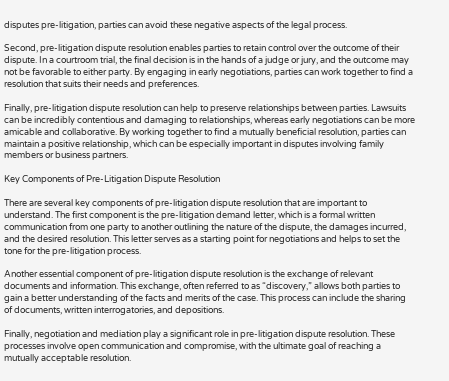disputes pre-litigation, parties can avoid these negative aspects of the legal process.

Second, pre-litigation dispute resolution enables parties to retain control over the outcome of their dispute. In a courtroom trial, the final decision is in the hands of a judge or jury, and the outcome may not be favorable to either party. By engaging in early negotiations, parties can work together to find a resolution that suits their needs and preferences.

Finally, pre-litigation dispute resolution can help to preserve relationships between parties. Lawsuits can be incredibly contentious and damaging to relationships, whereas early negotiations can be more amicable and collaborative. By working together to find a mutually beneficial resolution, parties can maintain a positive relationship, which can be especially important in disputes involving family members or business partners.

Key Components of Pre-Litigation Dispute Resolution

There are several key components of pre-litigation dispute resolution that are important to understand. The first component is the pre-litigation demand letter, which is a formal written communication from one party to another outlining the nature of the dispute, the damages incurred, and the desired resolution. This letter serves as a starting point for negotiations and helps to set the tone for the pre-litigation process.

Another essential component of pre-litigation dispute resolution is the exchange of relevant documents and information. This exchange, often referred to as “discovery,” allows both parties to gain a better understanding of the facts and merits of the case. This process can include the sharing of documents, written interrogatories, and depositions.

Finally, negotiation and mediation play a significant role in pre-litigation dispute resolution. These processes involve open communication and compromise, with the ultimate goal of reaching a mutually acceptable resolution.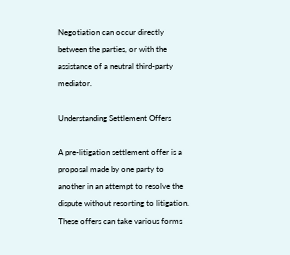Negotiation can occur directly between the parties, or with the assistance of a neutral third-party mediator.

Understanding Settlement Offers

A pre-litigation settlement offer is a proposal made by one party to another in an attempt to resolve the dispute without resorting to litigation. These offers can take various forms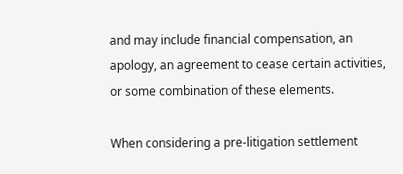and may include financial compensation, an apology, an agreement to cease certain activities, or some combination of these elements.

When considering a pre-litigation settlement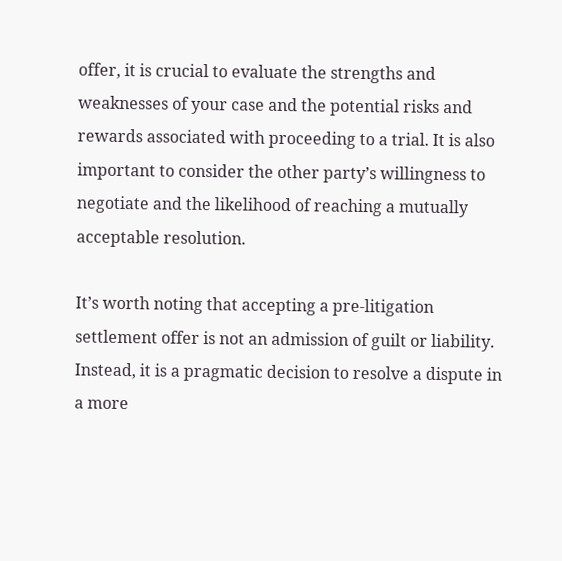offer, it is crucial to evaluate the strengths and weaknesses of your case and the potential risks and rewards associated with proceeding to a trial. It is also important to consider the other party’s willingness to negotiate and the likelihood of reaching a mutually acceptable resolution.

It’s worth noting that accepting a pre-litigation settlement offer is not an admission of guilt or liability. Instead, it is a pragmatic decision to resolve a dispute in a more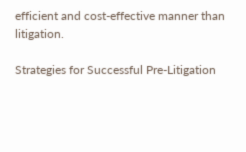efficient and cost-effective manner than litigation.

Strategies for Successful Pre-Litigation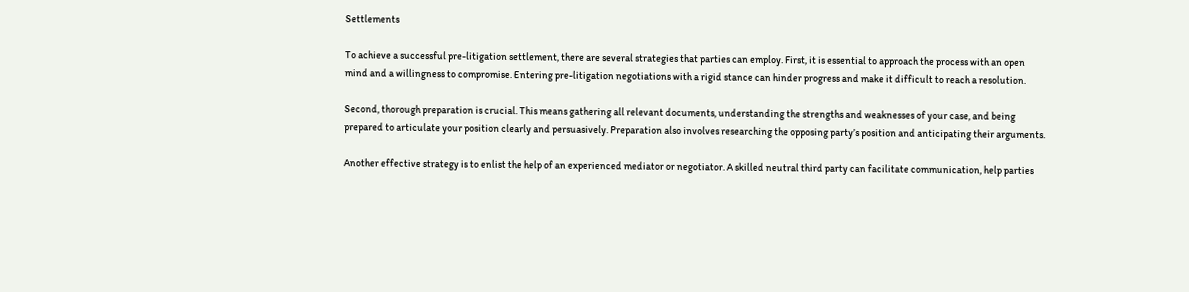Settlements

To achieve a successful pre-litigation settlement, there are several strategies that parties can employ. First, it is essential to approach the process with an open mind and a willingness to compromise. Entering pre-litigation negotiations with a rigid stance can hinder progress and make it difficult to reach a resolution.

Second, thorough preparation is crucial. This means gathering all relevant documents, understanding the strengths and weaknesses of your case, and being prepared to articulate your position clearly and persuasively. Preparation also involves researching the opposing party’s position and anticipating their arguments.

Another effective strategy is to enlist the help of an experienced mediator or negotiator. A skilled neutral third party can facilitate communication, help parties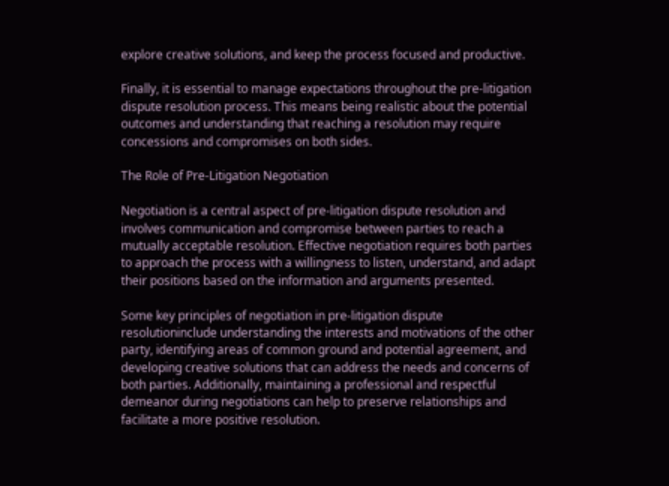explore creative solutions, and keep the process focused and productive.

Finally, it is essential to manage expectations throughout the pre-litigation dispute resolution process. This means being realistic about the potential outcomes and understanding that reaching a resolution may require concessions and compromises on both sides.

The Role of Pre-Litigation Negotiation

Negotiation is a central aspect of pre-litigation dispute resolution and involves communication and compromise between parties to reach a mutually acceptable resolution. Effective negotiation requires both parties to approach the process with a willingness to listen, understand, and adapt their positions based on the information and arguments presented.

Some key principles of negotiation in pre-litigation dispute resolutioninclude understanding the interests and motivations of the other party, identifying areas of common ground and potential agreement, and developing creative solutions that can address the needs and concerns of both parties. Additionally, maintaining a professional and respectful demeanor during negotiations can help to preserve relationships and facilitate a more positive resolution.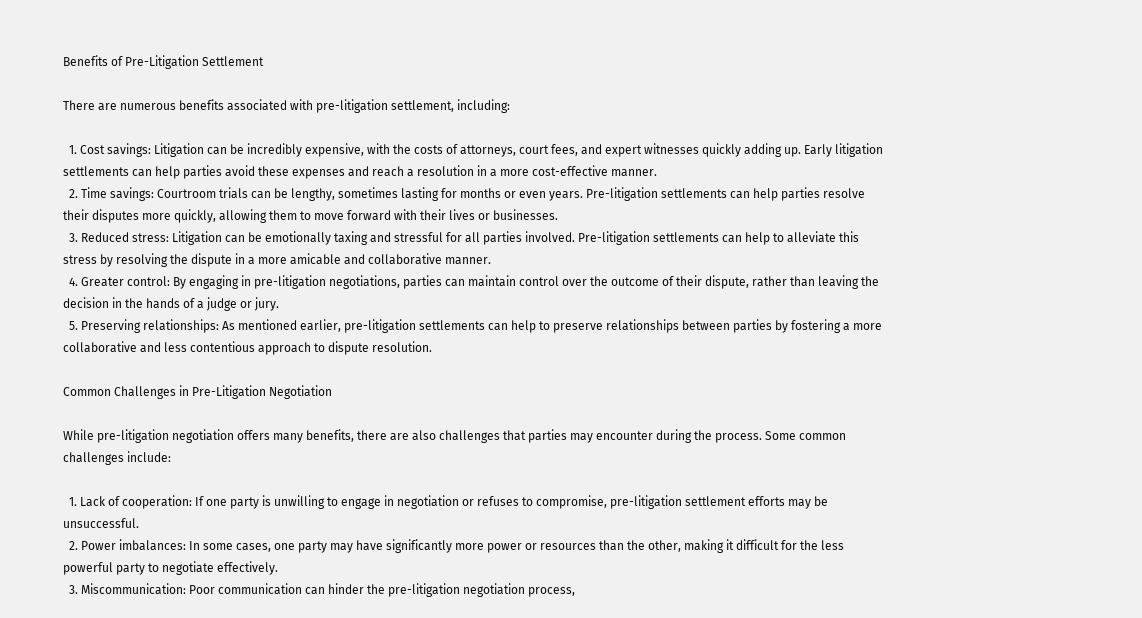Benefits of Pre-Litigation Settlement

There are numerous benefits associated with pre-litigation settlement, including:

  1. Cost savings: Litigation can be incredibly expensive, with the costs of attorneys, court fees, and expert witnesses quickly adding up. Early litigation settlements can help parties avoid these expenses and reach a resolution in a more cost-effective manner.
  2. Time savings: Courtroom trials can be lengthy, sometimes lasting for months or even years. Pre-litigation settlements can help parties resolve their disputes more quickly, allowing them to move forward with their lives or businesses.
  3. Reduced stress: Litigation can be emotionally taxing and stressful for all parties involved. Pre-litigation settlements can help to alleviate this stress by resolving the dispute in a more amicable and collaborative manner.
  4. Greater control: By engaging in pre-litigation negotiations, parties can maintain control over the outcome of their dispute, rather than leaving the decision in the hands of a judge or jury.
  5. Preserving relationships: As mentioned earlier, pre-litigation settlements can help to preserve relationships between parties by fostering a more collaborative and less contentious approach to dispute resolution.

Common Challenges in Pre-Litigation Negotiation

While pre-litigation negotiation offers many benefits, there are also challenges that parties may encounter during the process. Some common challenges include:

  1. Lack of cooperation: If one party is unwilling to engage in negotiation or refuses to compromise, pre-litigation settlement efforts may be unsuccessful.
  2. Power imbalances: In some cases, one party may have significantly more power or resources than the other, making it difficult for the less powerful party to negotiate effectively.
  3. Miscommunication: Poor communication can hinder the pre-litigation negotiation process,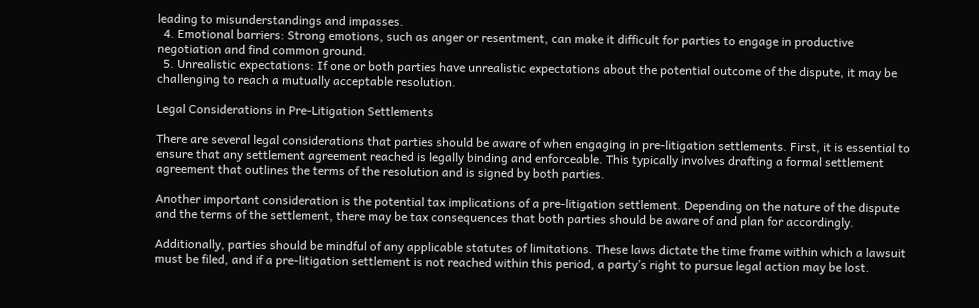leading to misunderstandings and impasses.
  4. Emotional barriers: Strong emotions, such as anger or resentment, can make it difficult for parties to engage in productive negotiation and find common ground.
  5. Unrealistic expectations: If one or both parties have unrealistic expectations about the potential outcome of the dispute, it may be challenging to reach a mutually acceptable resolution.

Legal Considerations in Pre-Litigation Settlements

There are several legal considerations that parties should be aware of when engaging in pre-litigation settlements. First, it is essential to ensure that any settlement agreement reached is legally binding and enforceable. This typically involves drafting a formal settlement agreement that outlines the terms of the resolution and is signed by both parties.

Another important consideration is the potential tax implications of a pre-litigation settlement. Depending on the nature of the dispute and the terms of the settlement, there may be tax consequences that both parties should be aware of and plan for accordingly.

Additionally, parties should be mindful of any applicable statutes of limitations. These laws dictate the time frame within which a lawsuit must be filed, and if a pre-litigation settlement is not reached within this period, a party’s right to pursue legal action may be lost.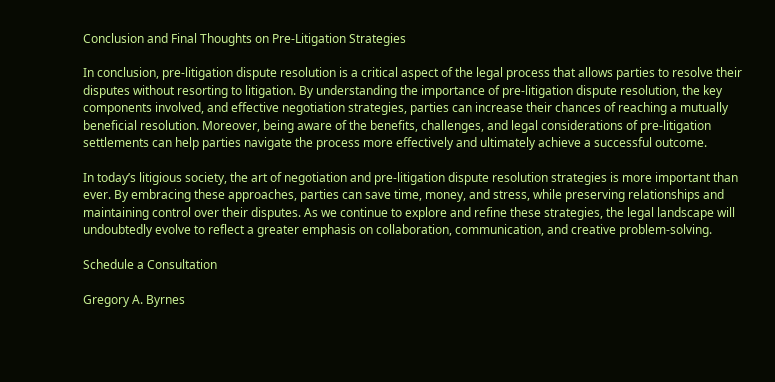Conclusion and Final Thoughts on Pre-Litigation Strategies

In conclusion, pre-litigation dispute resolution is a critical aspect of the legal process that allows parties to resolve their disputes without resorting to litigation. By understanding the importance of pre-litigation dispute resolution, the key components involved, and effective negotiation strategies, parties can increase their chances of reaching a mutually beneficial resolution. Moreover, being aware of the benefits, challenges, and legal considerations of pre-litigation settlements can help parties navigate the process more effectively and ultimately achieve a successful outcome.

In today’s litigious society, the art of negotiation and pre-litigation dispute resolution strategies is more important than ever. By embracing these approaches, parties can save time, money, and stress, while preserving relationships and maintaining control over their disputes. As we continue to explore and refine these strategies, the legal landscape will undoubtedly evolve to reflect a greater emphasis on collaboration, communication, and creative problem-solving.

Schedule a Consultation

Gregory A. Byrnes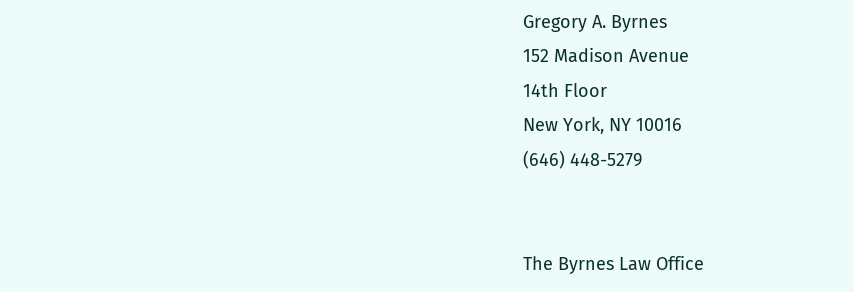Gregory A. Byrnes
152 Madison Avenue
14th Floor
New York, NY 10016
(646) 448-5279


The Byrnes Law Office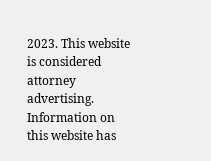2023. This website is considered attorney advertising. Information on this website has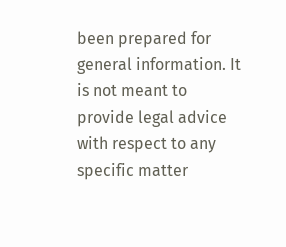been prepared for general information. It is not meant to provide legal advice with respect to any specific matter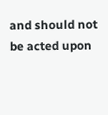and should not be acted upon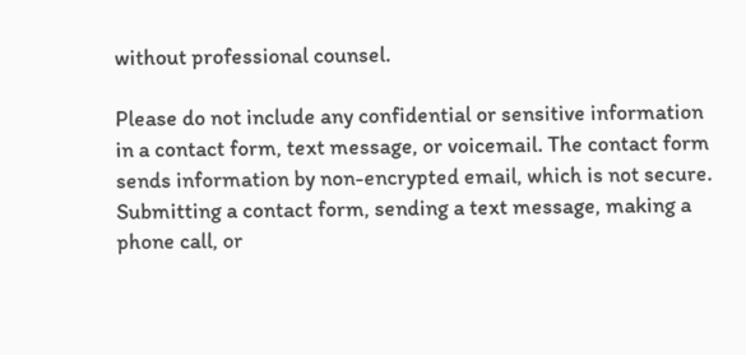without professional counsel.

Please do not include any confidential or sensitive information in a contact form, text message, or voicemail. The contact form sends information by non-encrypted email, which is not secure. Submitting a contact form, sending a text message, making a phone call, or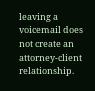leaving a voicemail does not create an attorney-client relationship.